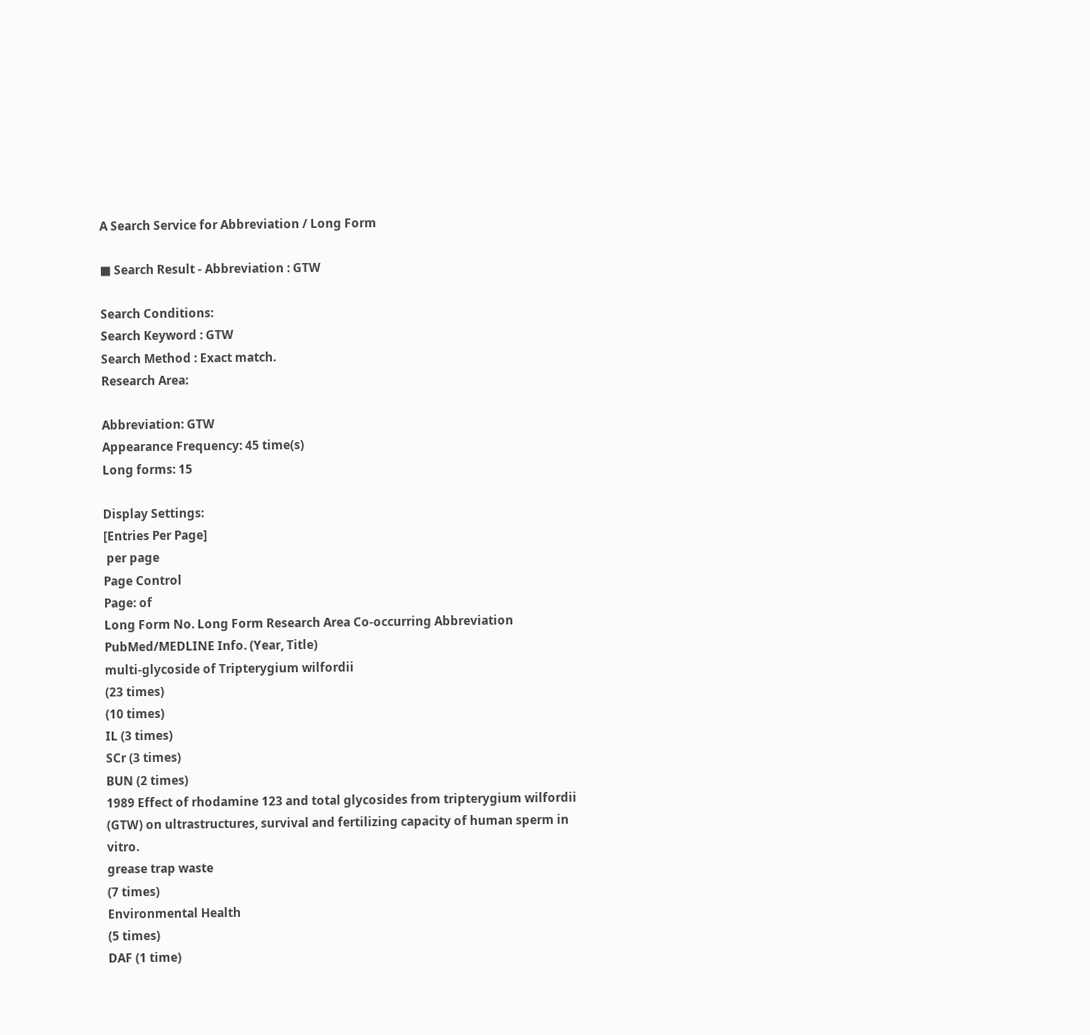A Search Service for Abbreviation / Long Form

■ Search Result - Abbreviation : GTW

Search Conditions:
Search Keyword : GTW
Search Method : Exact match.
Research Area:

Abbreviation: GTW
Appearance Frequency: 45 time(s)
Long forms: 15

Display Settings:
[Entries Per Page]
 per page
Page Control
Page: of
Long Form No. Long Form Research Area Co-occurring Abbreviation PubMed/MEDLINE Info. (Year, Title)
multi-glycoside of Tripterygium wilfordii
(23 times)
(10 times)
IL (3 times)
SCr (3 times)
BUN (2 times)
1989 Effect of rhodamine 123 and total glycosides from tripterygium wilfordii (GTW) on ultrastructures, survival and fertilizing capacity of human sperm in vitro.
grease trap waste
(7 times)
Environmental Health
(5 times)
DAF (1 time)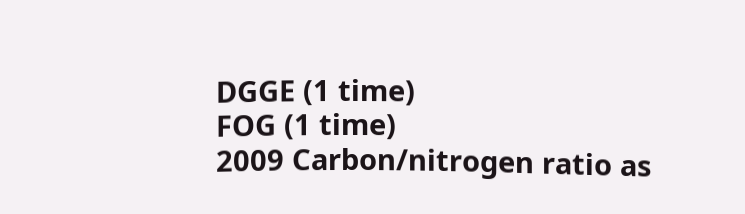DGGE (1 time)
FOG (1 time)
2009 Carbon/nitrogen ratio as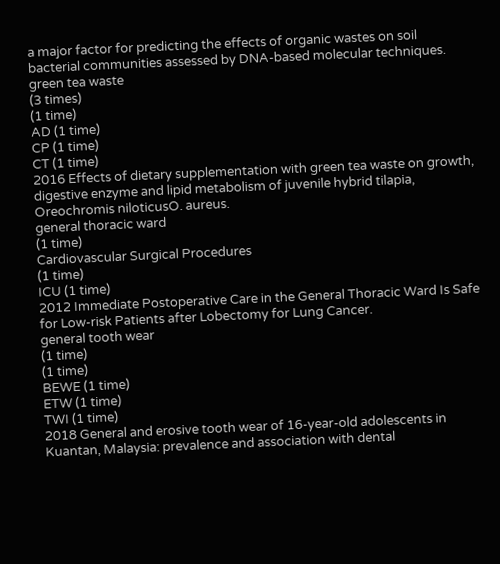a major factor for predicting the effects of organic wastes on soil bacterial communities assessed by DNA-based molecular techniques.
green tea waste
(3 times)
(1 time)
AD (1 time)
CP (1 time)
CT (1 time)
2016 Effects of dietary supplementation with green tea waste on growth, digestive enzyme and lipid metabolism of juvenile hybrid tilapia, Oreochromis niloticusO. aureus.
general thoracic ward
(1 time)
Cardiovascular Surgical Procedures
(1 time)
ICU (1 time)
2012 Immediate Postoperative Care in the General Thoracic Ward Is Safe for Low-risk Patients after Lobectomy for Lung Cancer.
general tooth wear
(1 time)
(1 time)
BEWE (1 time)
ETW (1 time)
TWI (1 time)
2018 General and erosive tooth wear of 16-year-old adolescents in Kuantan, Malaysia: prevalence and association with dental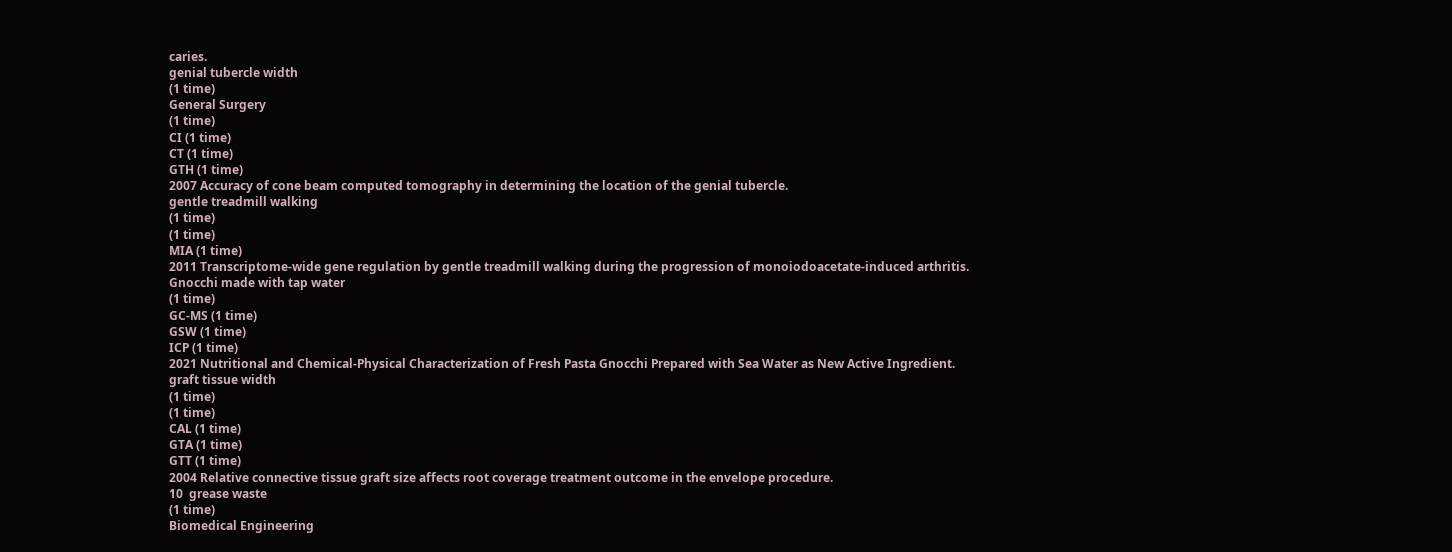caries.
genial tubercle width
(1 time)
General Surgery
(1 time)
CI (1 time)
CT (1 time)
GTH (1 time)
2007 Accuracy of cone beam computed tomography in determining the location of the genial tubercle.
gentle treadmill walking
(1 time)
(1 time)
MIA (1 time)
2011 Transcriptome-wide gene regulation by gentle treadmill walking during the progression of monoiodoacetate-induced arthritis.
Gnocchi made with tap water
(1 time)
GC-MS (1 time)
GSW (1 time)
ICP (1 time)
2021 Nutritional and Chemical-Physical Characterization of Fresh Pasta Gnocchi Prepared with Sea Water as New Active Ingredient.
graft tissue width
(1 time)
(1 time)
CAL (1 time)
GTA (1 time)
GTT (1 time)
2004 Relative connective tissue graft size affects root coverage treatment outcome in the envelope procedure.
10  grease waste
(1 time)
Biomedical Engineering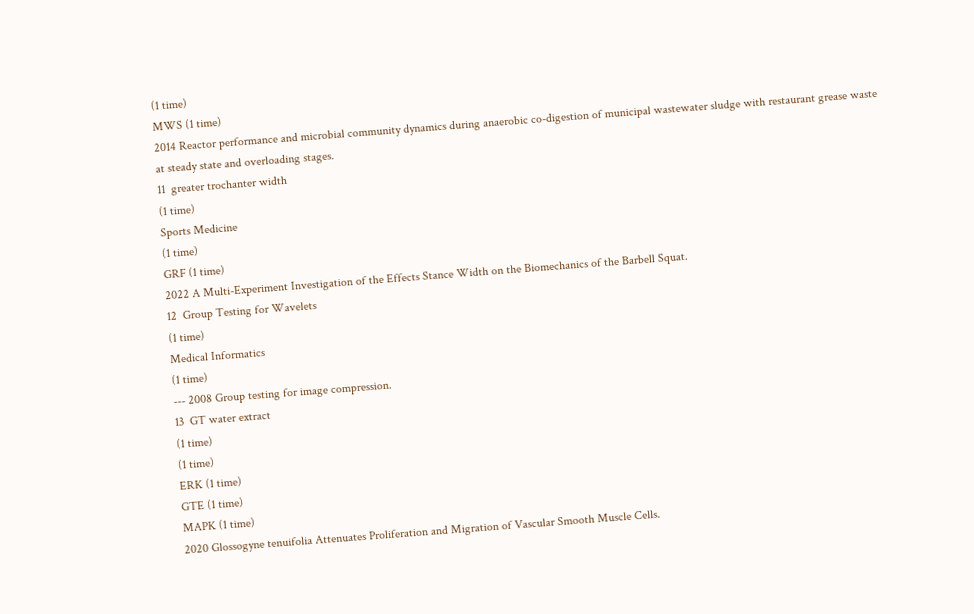(1 time)
MWS (1 time)
2014 Reactor performance and microbial community dynamics during anaerobic co-digestion of municipal wastewater sludge with restaurant grease waste at steady state and overloading stages.
11  greater trochanter width
(1 time)
Sports Medicine
(1 time)
GRF (1 time)
2022 A Multi-Experiment Investigation of the Effects Stance Width on the Biomechanics of the Barbell Squat.
12  Group Testing for Wavelets
(1 time)
Medical Informatics
(1 time)
--- 2008 Group testing for image compression.
13  GT water extract
(1 time)
(1 time)
ERK (1 time)
GTE (1 time)
MAPK (1 time)
2020 Glossogyne tenuifolia Attenuates Proliferation and Migration of Vascular Smooth Muscle Cells.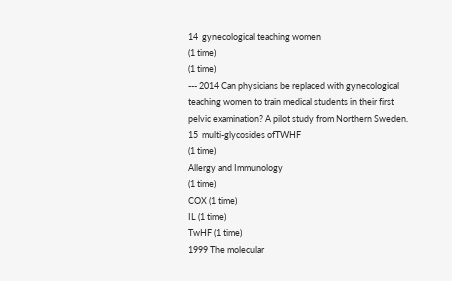14  gynecological teaching women
(1 time)
(1 time)
--- 2014 Can physicians be replaced with gynecological teaching women to train medical students in their first pelvic examination? A pilot study from Northern Sweden.
15  multi-glycosides ofTWHF
(1 time)
Allergy and Immunology
(1 time)
COX (1 time)
IL (1 time)
TwHF (1 time)
1999 The molecular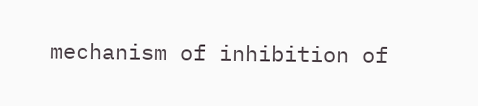mechanism of inhibition of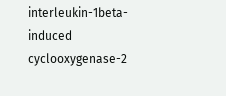interleukin-1beta-induced cyclooxygenase-2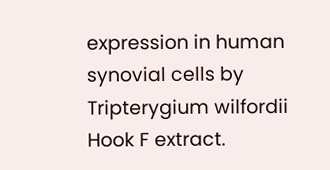expression in human synovial cells by Tripterygium wilfordii Hook F extract.